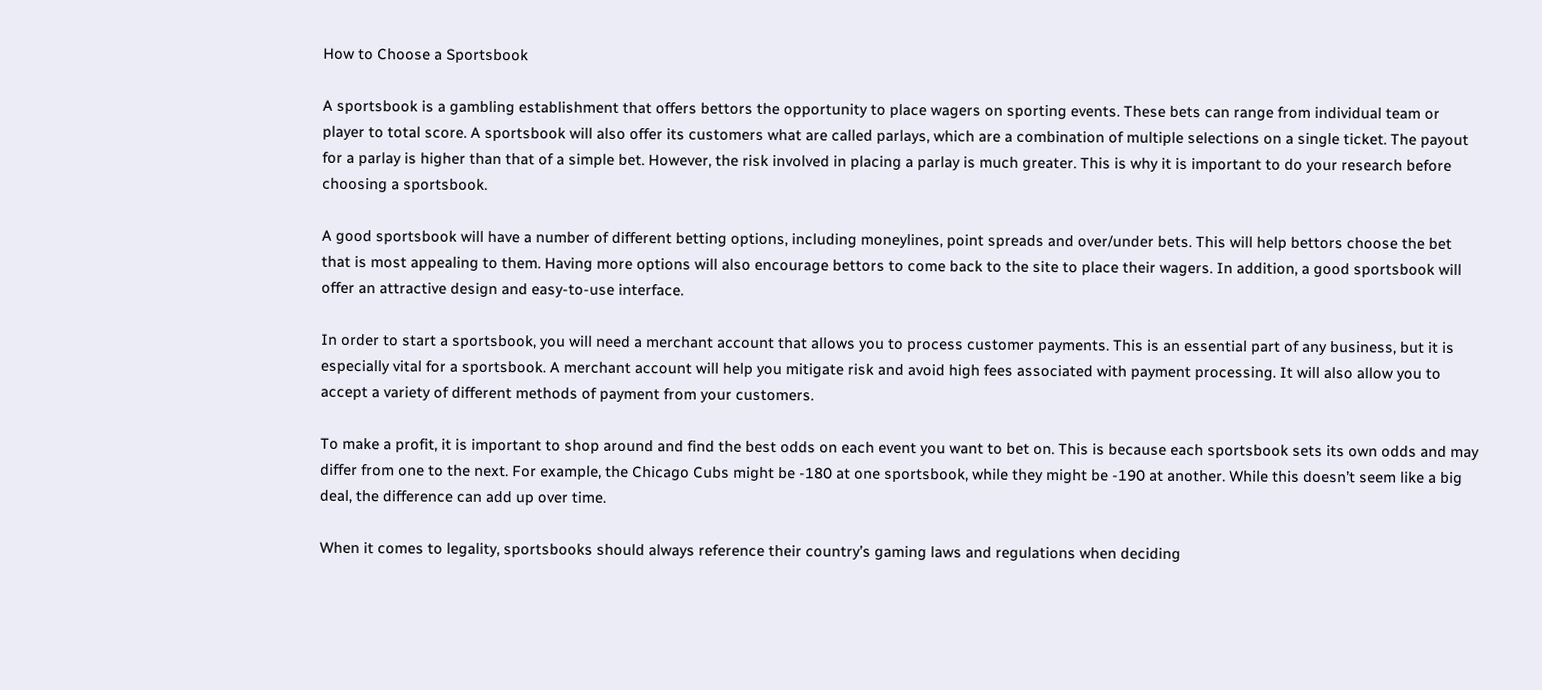How to Choose a Sportsbook

A sportsbook is a gambling establishment that offers bettors the opportunity to place wagers on sporting events. These bets can range from individual team or player to total score. A sportsbook will also offer its customers what are called parlays, which are a combination of multiple selections on a single ticket. The payout for a parlay is higher than that of a simple bet. However, the risk involved in placing a parlay is much greater. This is why it is important to do your research before choosing a sportsbook.

A good sportsbook will have a number of different betting options, including moneylines, point spreads and over/under bets. This will help bettors choose the bet that is most appealing to them. Having more options will also encourage bettors to come back to the site to place their wagers. In addition, a good sportsbook will offer an attractive design and easy-to-use interface.

In order to start a sportsbook, you will need a merchant account that allows you to process customer payments. This is an essential part of any business, but it is especially vital for a sportsbook. A merchant account will help you mitigate risk and avoid high fees associated with payment processing. It will also allow you to accept a variety of different methods of payment from your customers.

To make a profit, it is important to shop around and find the best odds on each event you want to bet on. This is because each sportsbook sets its own odds and may differ from one to the next. For example, the Chicago Cubs might be -180 at one sportsbook, while they might be -190 at another. While this doesn’t seem like a big deal, the difference can add up over time.

When it comes to legality, sportsbooks should always reference their country’s gaming laws and regulations when deciding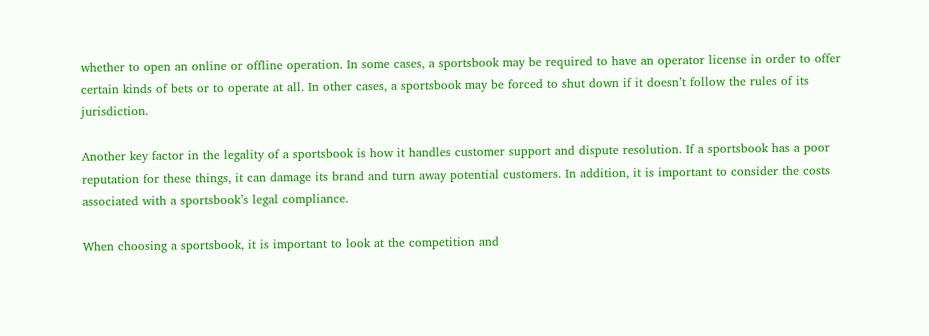whether to open an online or offline operation. In some cases, a sportsbook may be required to have an operator license in order to offer certain kinds of bets or to operate at all. In other cases, a sportsbook may be forced to shut down if it doesn’t follow the rules of its jurisdiction.

Another key factor in the legality of a sportsbook is how it handles customer support and dispute resolution. If a sportsbook has a poor reputation for these things, it can damage its brand and turn away potential customers. In addition, it is important to consider the costs associated with a sportsbook’s legal compliance.

When choosing a sportsbook, it is important to look at the competition and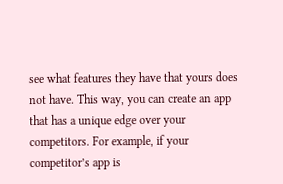see what features they have that yours does not have. This way, you can create an app that has a unique edge over your competitors. For example, if your competitor’s app is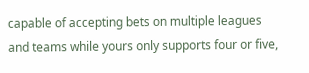capable of accepting bets on multiple leagues and teams while yours only supports four or five,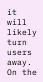it will likely turn users away. On the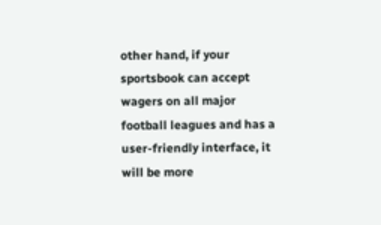other hand, if your sportsbook can accept wagers on all major football leagues and has a user-friendly interface, it will be more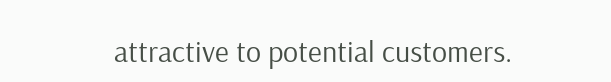attractive to potential customers.